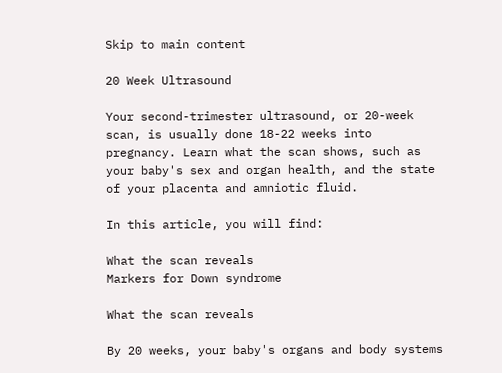Skip to main content

20 Week Ultrasound

Your second-trimester ultrasound, or 20-week scan, is usually done 18-22 weeks into pregnancy. Learn what the scan shows, such as your baby's sex and organ health, and the state of your placenta and amniotic fluid.

In this article, you will find:

What the scan reveals
Markers for Down syndrome

What the scan reveals

By 20 weeks, your baby's organs and body systems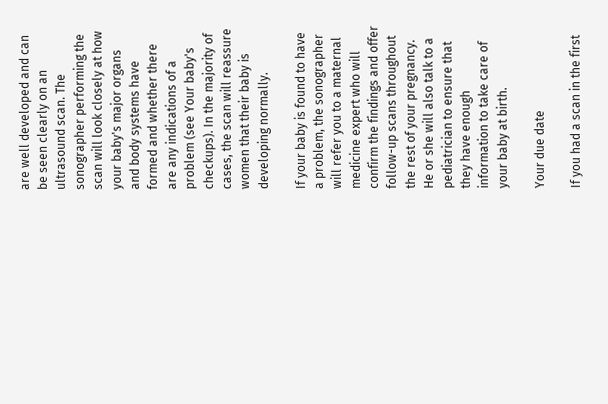are well developed and can be seen clearly on an ultrasound scan. The sonographer performing the scan will look closely at how your baby's major organs and body systems have formed and whether there are any indications of a problem (see Your baby's checkups). In the majority of cases, the scan will reassure women that their baby is developing normally.

If your baby is found to have a problem, the sonographer will refer you to a maternal medicine expert who will confirm the findings and offer follow-up scans throughout the rest of your pregnancy. He or she will also talk to a pediatrician to ensure that they have enough information to take care of your baby at birth.

Your due date

If you had a scan in the first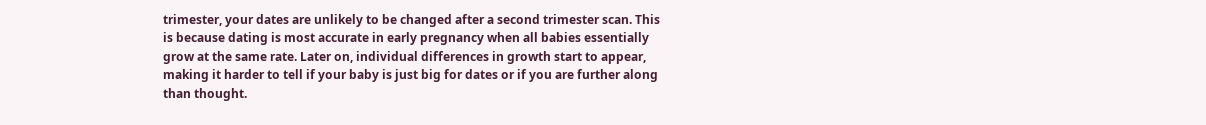trimester, your dates are unlikely to be changed after a second trimester scan. This is because dating is most accurate in early pregnancy when all babies essentially grow at the same rate. Later on, individual differences in growth start to appear, making it harder to tell if your baby is just big for dates or if you are further along than thought.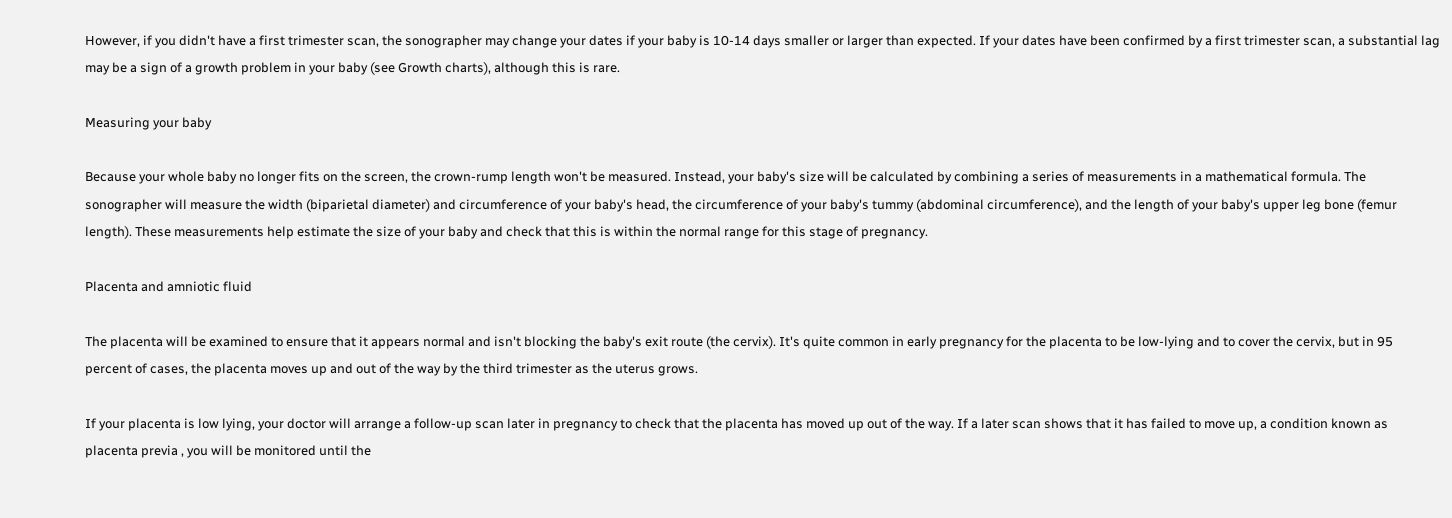However, if you didn't have a first trimester scan, the sonographer may change your dates if your baby is 10-14 days smaller or larger than expected. If your dates have been confirmed by a first trimester scan, a substantial lag may be a sign of a growth problem in your baby (see Growth charts), although this is rare.

Measuring your baby

Because your whole baby no longer fits on the screen, the crown-rump length won't be measured. Instead, your baby's size will be calculated by combining a series of measurements in a mathematical formula. The sonographer will measure the width (biparietal diameter) and circumference of your baby's head, the circumference of your baby's tummy (abdominal circumference), and the length of your baby's upper leg bone (femur length). These measurements help estimate the size of your baby and check that this is within the normal range for this stage of pregnancy.

Placenta and amniotic fluid

The placenta will be examined to ensure that it appears normal and isn't blocking the baby's exit route (the cervix). It's quite common in early pregnancy for the placenta to be low-lying and to cover the cervix, but in 95 percent of cases, the placenta moves up and out of the way by the third trimester as the uterus grows.

If your placenta is low lying, your doctor will arrange a follow-up scan later in pregnancy to check that the placenta has moved up out of the way. If a later scan shows that it has failed to move up, a condition known as placenta previa , you will be monitored until the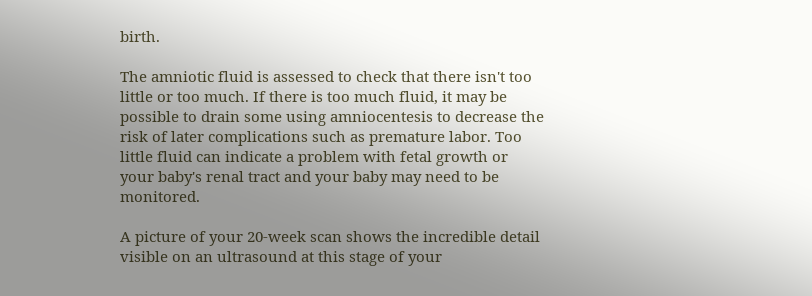birth.

The amniotic fluid is assessed to check that there isn't too little or too much. If there is too much fluid, it may be possible to drain some using amniocentesis to decrease the risk of later complications such as premature labor. Too little fluid can indicate a problem with fetal growth or your baby's renal tract and your baby may need to be monitored.

A picture of your 20-week scan shows the incredible detail visible on an ultrasound at this stage of your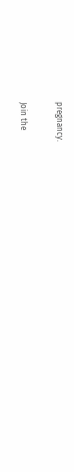pregnancy.

Join the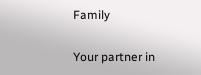Family

Your partner in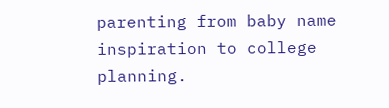parenting from baby name inspiration to college planning.